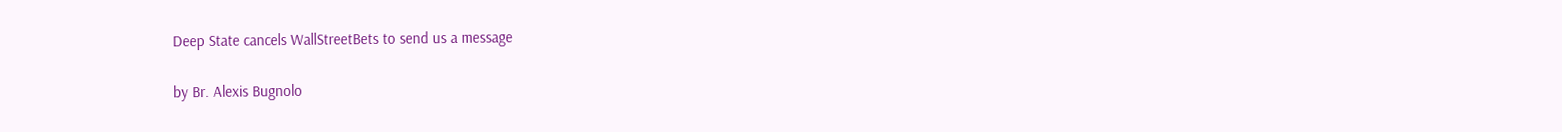Deep State cancels WallStreetBets to send us a message

by Br. Alexis Bugnolo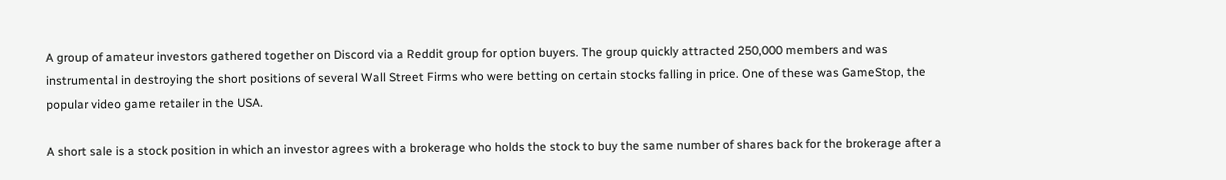A group of amateur investors gathered together on Discord via a Reddit group for option buyers. The group quickly attracted 250,000 members and was instrumental in destroying the short positions of several Wall Street Firms who were betting on certain stocks falling in price. One of these was GameStop, the popular video game retailer in the USA.

A short sale is a stock position in which an investor agrees with a brokerage who holds the stock to buy the same number of shares back for the brokerage after a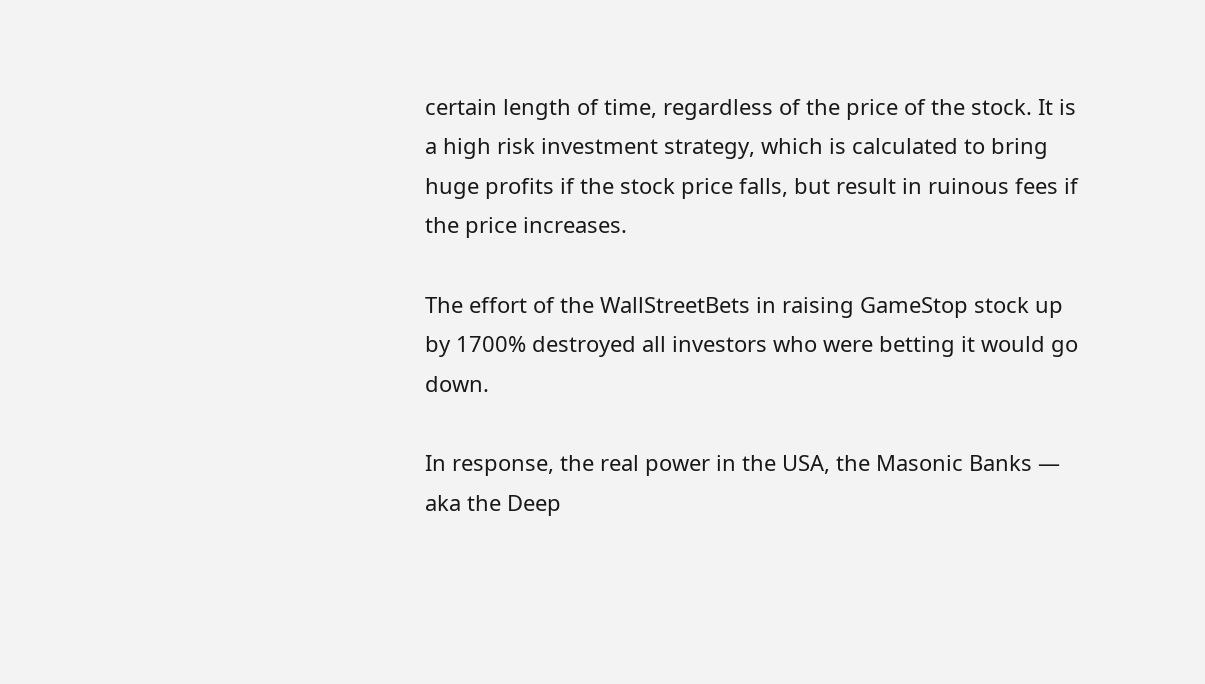certain length of time, regardless of the price of the stock. It is a high risk investment strategy, which is calculated to bring huge profits if the stock price falls, but result in ruinous fees if the price increases.

The effort of the WallStreetBets in raising GameStop stock up by 1700% destroyed all investors who were betting it would go down.

In response, the real power in the USA, the Masonic Banks — aka the Deep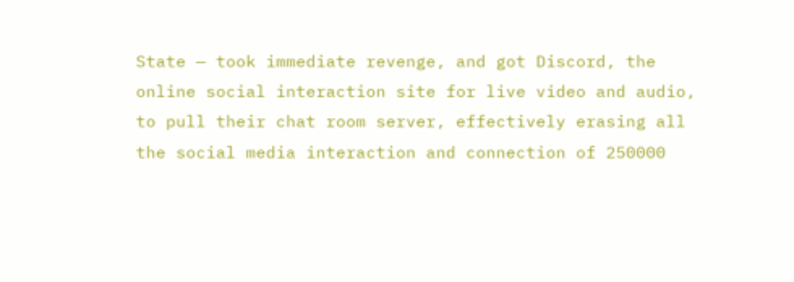State — took immediate revenge, and got Discord, the online social interaction site for live video and audio, to pull their chat room server, effectively erasing all the social media interaction and connection of 250000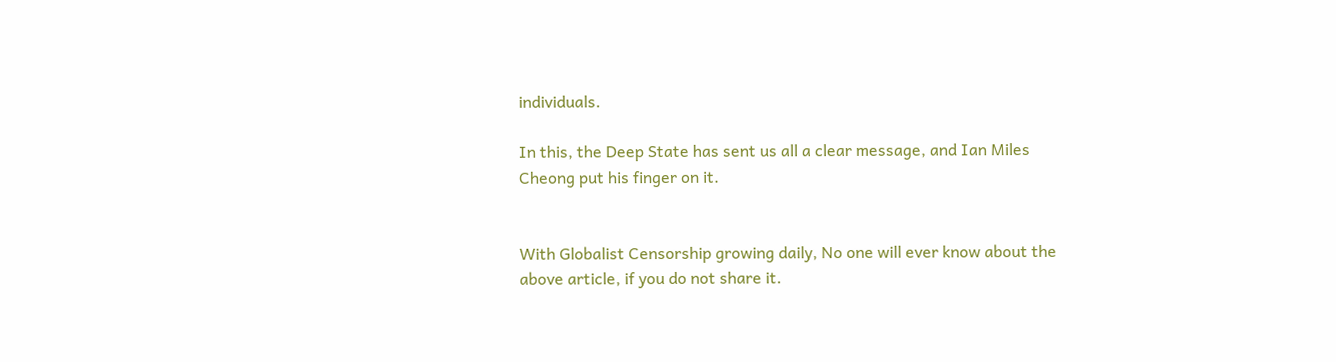individuals.

In this, the Deep State has sent us all a clear message, and Ian Miles Cheong put his finger on it.


With Globalist Censorship growing daily, No one will ever know about the above article, if you do not share it.